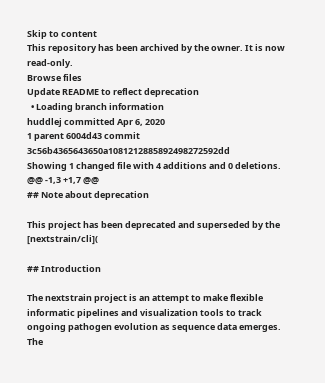Skip to content
This repository has been archived by the owner. It is now read-only.
Browse files
Update README to reflect deprecation
  • Loading branch information
huddlej committed Apr 6, 2020
1 parent 6004d43 commit 3c56b4365643650a1081212885892498272592dd
Showing 1 changed file with 4 additions and 0 deletions.
@@ -1,3 +1,7 @@
## Note about deprecation

This project has been deprecated and superseded by the [nextstrain/cli](

## Introduction

The nextstrain project is an attempt to make flexible informatic pipelines and visualization tools to track ongoing pathogen evolution as sequence data emerges. The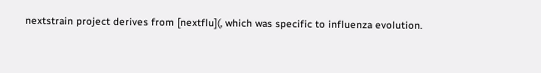nextstrain project derives from [nextflu](, which was specific to influenza evolution.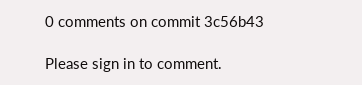0 comments on commit 3c56b43

Please sign in to comment.